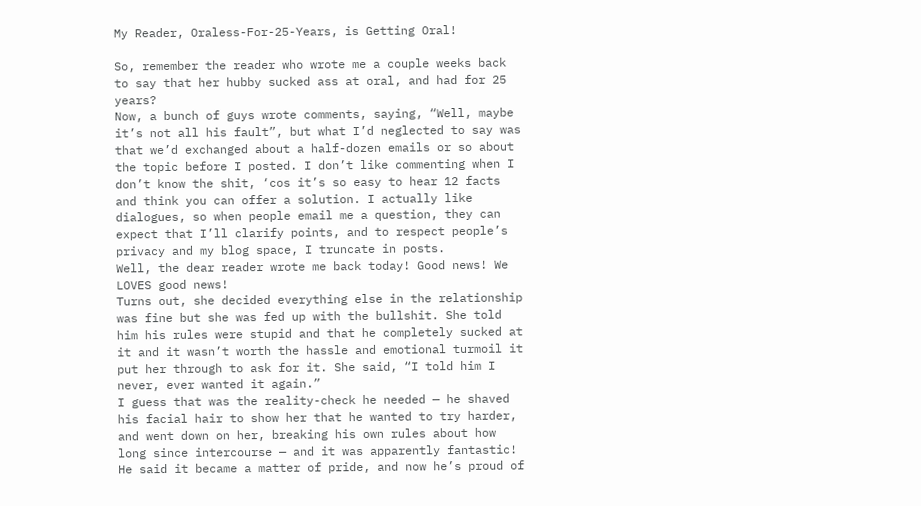My Reader, Oraless-For-25-Years, is Getting Oral!

So, remember the reader who wrote me a couple weeks back to say that her hubby sucked ass at oral, and had for 25 years?
Now, a bunch of guys wrote comments, saying, “Well, maybe it’s not all his fault”, but what I’d neglected to say was that we’d exchanged about a half-dozen emails or so about the topic before I posted. I don’t like commenting when I don’t know the shit, ‘cos it’s so easy to hear 12 facts and think you can offer a solution. I actually like dialogues, so when people email me a question, they can expect that I’ll clarify points, and to respect people’s privacy and my blog space, I truncate in posts.
Well, the dear reader wrote me back today! Good news! We LOVES good news!
Turns out, she decided everything else in the relationship was fine but she was fed up with the bullshit. She told him his rules were stupid and that he completely sucked at it and it wasn’t worth the hassle and emotional turmoil it put her through to ask for it. She said, “I told him I never, ever wanted it again.”
I guess that was the reality-check he needed — he shaved his facial hair to show her that he wanted to try harder, and went down on her, breaking his own rules about how long since intercourse — and it was apparently fantastic! He said it became a matter of pride, and now he’s proud of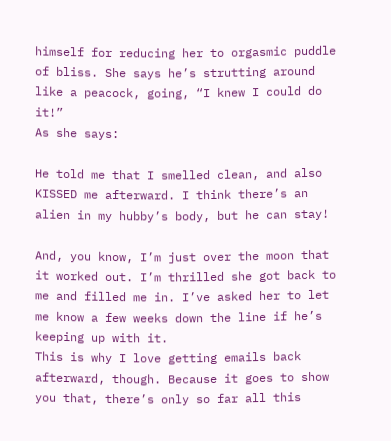himself for reducing her to orgasmic puddle of bliss. She says he’s strutting around like a peacock, going, “I knew I could do it!”
As she says:

He told me that I smelled clean, and also KISSED me afterward. I think there’s an alien in my hubby’s body, but he can stay!

And, you know, I’m just over the moon that it worked out. I’m thrilled she got back to me and filled me in. I’ve asked her to let me know a few weeks down the line if he’s keeping up with it.
This is why I love getting emails back afterward, though. Because it goes to show you that, there’s only so far all this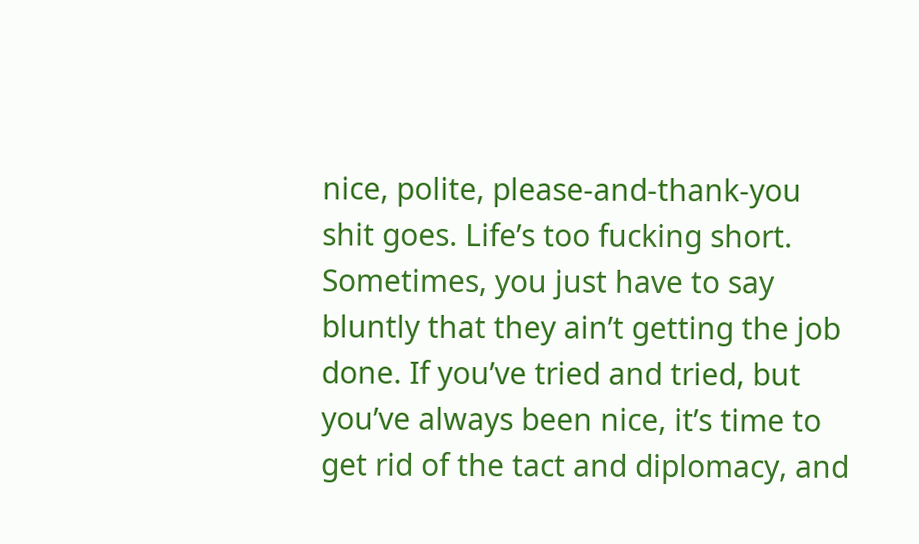nice, polite, please-and-thank-you shit goes. Life’s too fucking short. Sometimes, you just have to say bluntly that they ain’t getting the job done. If you’ve tried and tried, but you’ve always been nice, it’s time to get rid of the tact and diplomacy, and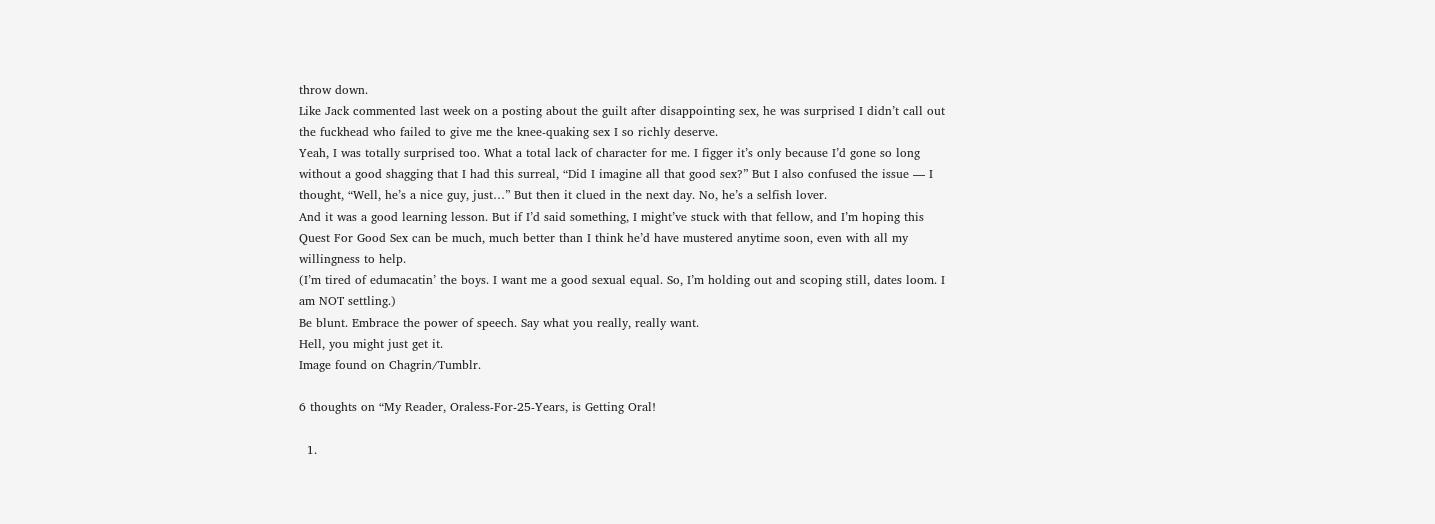throw down.
Like Jack commented last week on a posting about the guilt after disappointing sex, he was surprised I didn’t call out the fuckhead who failed to give me the knee-quaking sex I so richly deserve.
Yeah, I was totally surprised too. What a total lack of character for me. I figger it’s only because I’d gone so long without a good shagging that I had this surreal, “Did I imagine all that good sex?” But I also confused the issue — I thought, “Well, he’s a nice guy, just…” But then it clued in the next day. No, he’s a selfish lover.
And it was a good learning lesson. But if I’d said something, I might’ve stuck with that fellow, and I’m hoping this Quest For Good Sex can be much, much better than I think he’d have mustered anytime soon, even with all my willingness to help.
(I’m tired of edumacatin’ the boys. I want me a good sexual equal. So, I’m holding out and scoping still, dates loom. I am NOT settling.)
Be blunt. Embrace the power of speech. Say what you really, really want.
Hell, you might just get it.
Image found on Chagrin/Tumblr.

6 thoughts on “My Reader, Oraless-For-25-Years, is Getting Oral!

  1.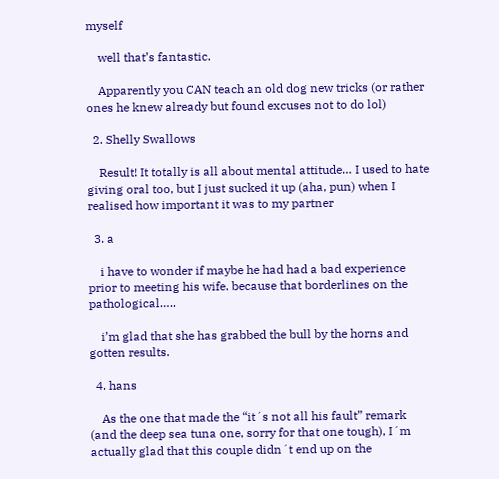myself

    well that’s fantastic.

    Apparently you CAN teach an old dog new tricks (or rather ones he knew already but found excuses not to do lol)

  2. Shelly Swallows

    Result! It totally is all about mental attitude… I used to hate giving oral too, but I just sucked it up (aha, pun) when I realised how important it was to my partner

  3. a

    i have to wonder if maybe he had had a bad experience prior to meeting his wife. because that borderlines on the pathological…..

    i’m glad that she has grabbed the bull by the horns and gotten results.

  4. hans

    As the one that made the “it´s not all his fault” remark (and the deep sea tuna one, sorry for that one tough), I´m actually glad that this couple didn´t end up on the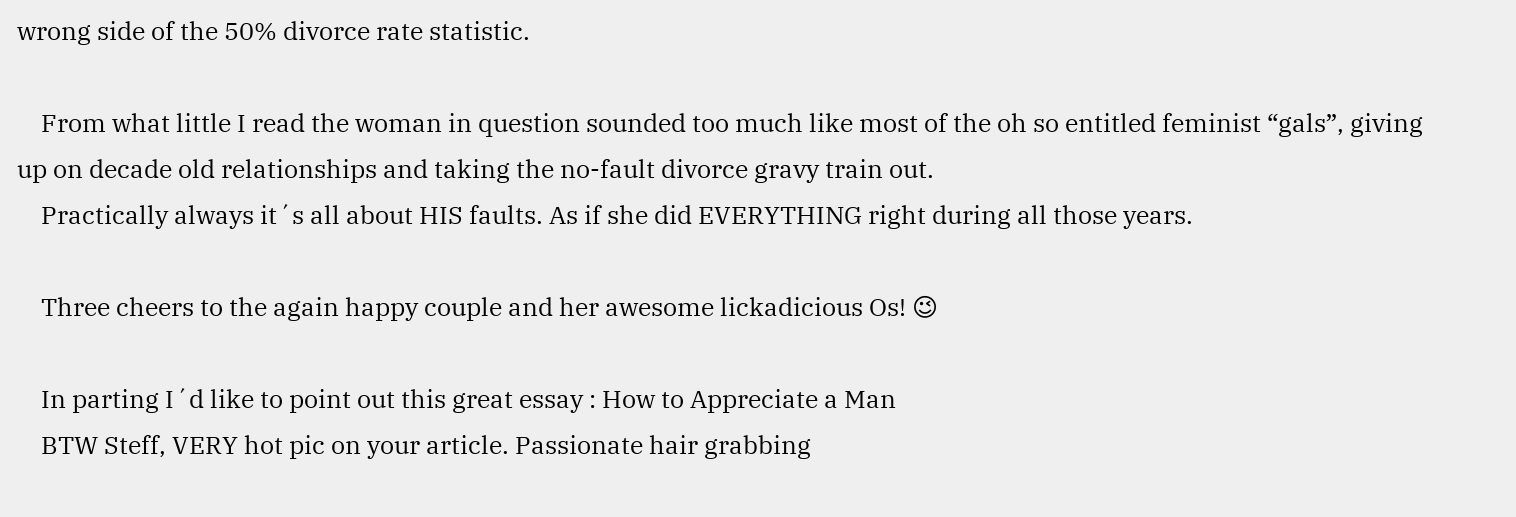wrong side of the 50% divorce rate statistic.

    From what little I read the woman in question sounded too much like most of the oh so entitled feminist “gals”, giving up on decade old relationships and taking the no-fault divorce gravy train out.
    Practically always it´s all about HIS faults. As if she did EVERYTHING right during all those years.

    Three cheers to the again happy couple and her awesome lickadicious Os! 😉

    In parting I´d like to point out this great essay : How to Appreciate a Man
    BTW Steff, VERY hot pic on your article. Passionate hair grabbing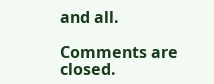and all.

Comments are closed.